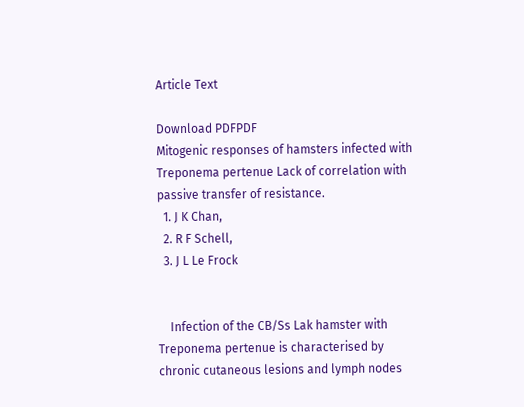Article Text

Download PDFPDF
Mitogenic responses of hamsters infected with Treponema pertenue Lack of correlation with passive transfer of resistance.
  1. J K Chan,
  2. R F Schell,
  3. J L Le Frock


    Infection of the CB/Ss Lak hamster with Treponema pertenue is characterised by chronic cutaneous lesions and lymph nodes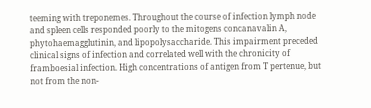teeming with treponemes. Throughout the course of infection lymph node and spleen cells responded poorly to the mitogens concanavalin A, phytohaemagglutinin, and lipopolysaccharide. This impairment preceded clinical signs of infection and correlated well with the chronicity of framboesial infection. High concentrations of antigen from T pertenue, but not from the non-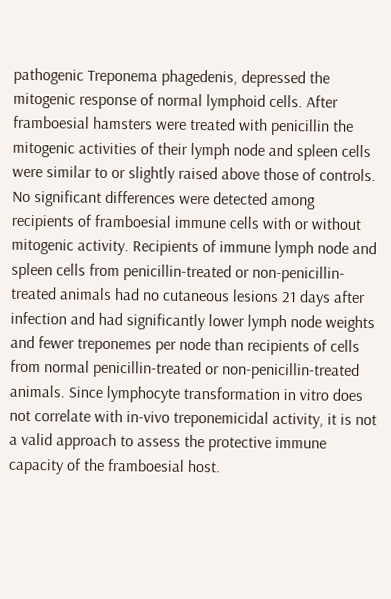pathogenic Treponema phagedenis, depressed the mitogenic response of normal lymphoid cells. After framboesial hamsters were treated with penicillin the mitogenic activities of their lymph node and spleen cells were similar to or slightly raised above those of controls. No significant differences were detected among recipients of framboesial immune cells with or without mitogenic activity. Recipients of immune lymph node and spleen cells from penicillin-treated or non-penicillin-treated animals had no cutaneous lesions 21 days after infection and had significantly lower lymph node weights and fewer treponemes per node than recipients of cells from normal penicillin-treated or non-penicillin-treated animals. Since lymphocyte transformation in vitro does not correlate with in-vivo treponemicidal activity, it is not a valid approach to assess the protective immune capacity of the framboesial host.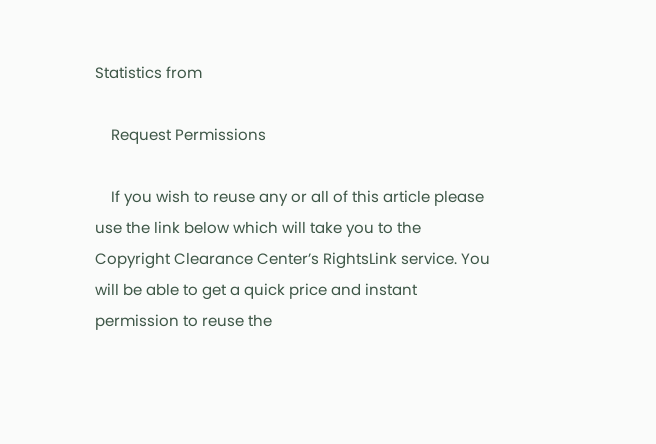Statistics from

    Request Permissions

    If you wish to reuse any or all of this article please use the link below which will take you to the Copyright Clearance Center’s RightsLink service. You will be able to get a quick price and instant permission to reuse the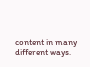content in many different ways.